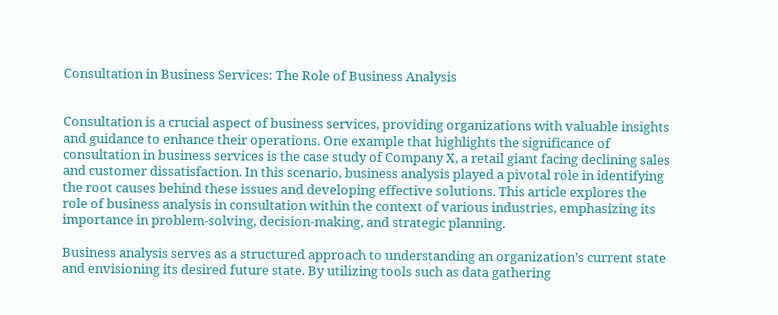Consultation in Business Services: The Role of Business Analysis


Consultation is a crucial aspect of business services, providing organizations with valuable insights and guidance to enhance their operations. One example that highlights the significance of consultation in business services is the case study of Company X, a retail giant facing declining sales and customer dissatisfaction. In this scenario, business analysis played a pivotal role in identifying the root causes behind these issues and developing effective solutions. This article explores the role of business analysis in consultation within the context of various industries, emphasizing its importance in problem-solving, decision-making, and strategic planning.

Business analysis serves as a structured approach to understanding an organization’s current state and envisioning its desired future state. By utilizing tools such as data gathering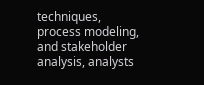techniques, process modeling, and stakeholder analysis, analysts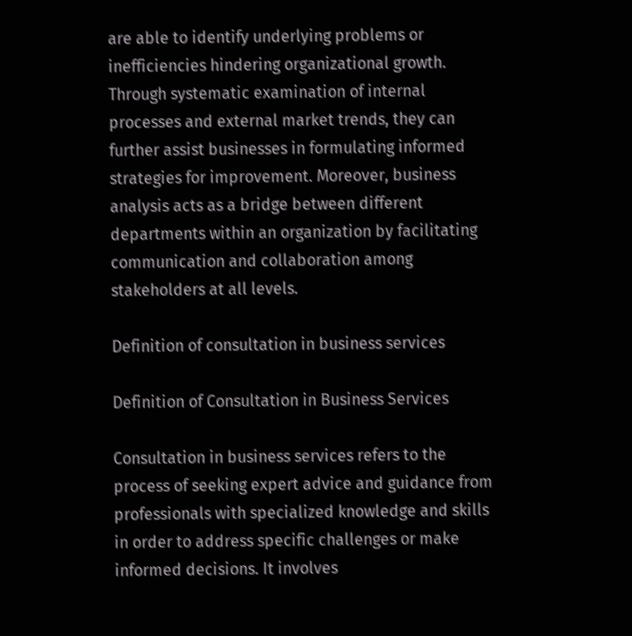are able to identify underlying problems or inefficiencies hindering organizational growth. Through systematic examination of internal processes and external market trends, they can further assist businesses in formulating informed strategies for improvement. Moreover, business analysis acts as a bridge between different departments within an organization by facilitating communication and collaboration among stakeholders at all levels.

Definition of consultation in business services

Definition of Consultation in Business Services

Consultation in business services refers to the process of seeking expert advice and guidance from professionals with specialized knowledge and skills in order to address specific challenges or make informed decisions. It involves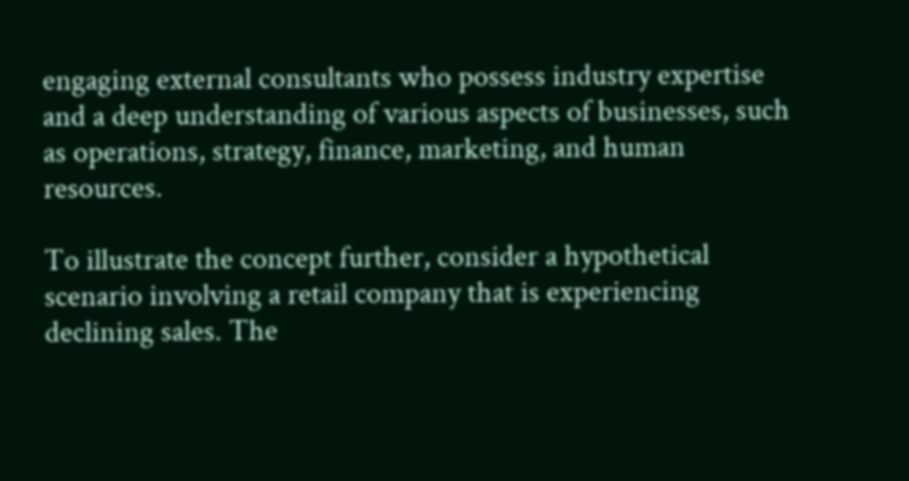engaging external consultants who possess industry expertise and a deep understanding of various aspects of businesses, such as operations, strategy, finance, marketing, and human resources.

To illustrate the concept further, consider a hypothetical scenario involving a retail company that is experiencing declining sales. The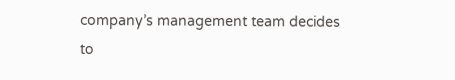company’s management team decides to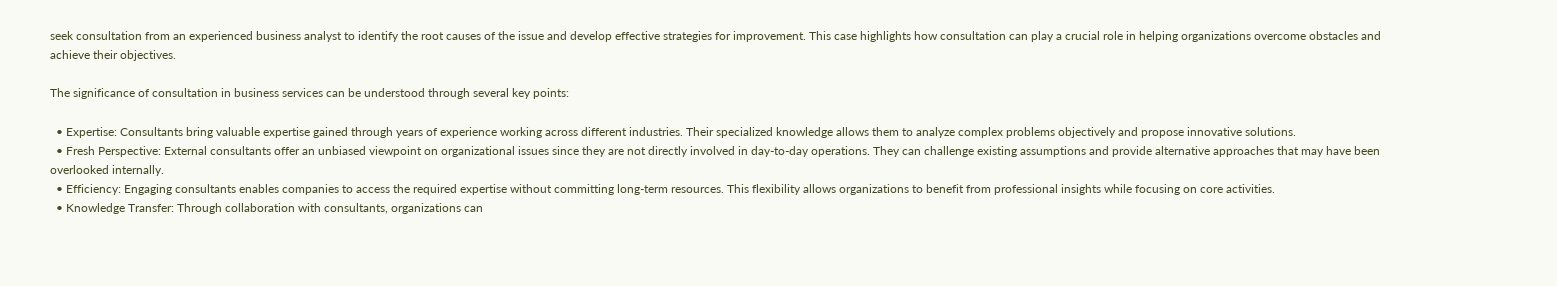seek consultation from an experienced business analyst to identify the root causes of the issue and develop effective strategies for improvement. This case highlights how consultation can play a crucial role in helping organizations overcome obstacles and achieve their objectives.

The significance of consultation in business services can be understood through several key points:

  • Expertise: Consultants bring valuable expertise gained through years of experience working across different industries. Their specialized knowledge allows them to analyze complex problems objectively and propose innovative solutions.
  • Fresh Perspective: External consultants offer an unbiased viewpoint on organizational issues since they are not directly involved in day-to-day operations. They can challenge existing assumptions and provide alternative approaches that may have been overlooked internally.
  • Efficiency: Engaging consultants enables companies to access the required expertise without committing long-term resources. This flexibility allows organizations to benefit from professional insights while focusing on core activities.
  • Knowledge Transfer: Through collaboration with consultants, organizations can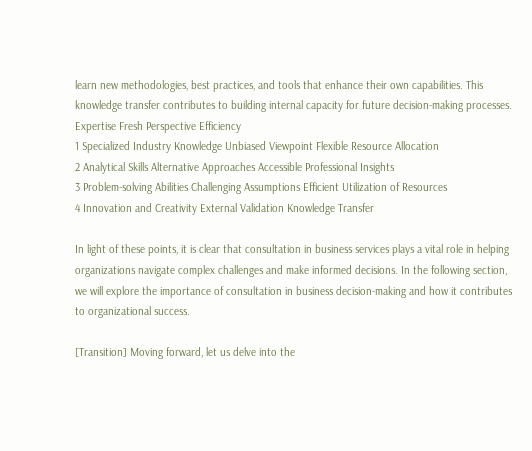learn new methodologies, best practices, and tools that enhance their own capabilities. This knowledge transfer contributes to building internal capacity for future decision-making processes.
Expertise Fresh Perspective Efficiency
1 Specialized Industry Knowledge Unbiased Viewpoint Flexible Resource Allocation
2 Analytical Skills Alternative Approaches Accessible Professional Insights
3 Problem-solving Abilities Challenging Assumptions Efficient Utilization of Resources
4 Innovation and Creativity External Validation Knowledge Transfer

In light of these points, it is clear that consultation in business services plays a vital role in helping organizations navigate complex challenges and make informed decisions. In the following section, we will explore the importance of consultation in business decision-making and how it contributes to organizational success.

[Transition] Moving forward, let us delve into the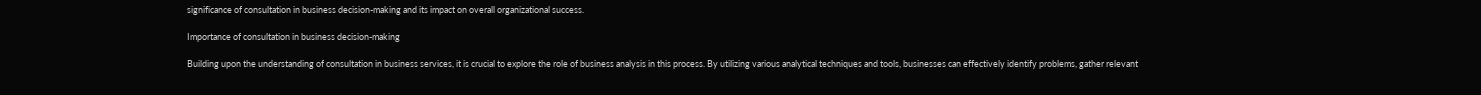significance of consultation in business decision-making and its impact on overall organizational success.

Importance of consultation in business decision-making

Building upon the understanding of consultation in business services, it is crucial to explore the role of business analysis in this process. By utilizing various analytical techniques and tools, businesses can effectively identify problems, gather relevant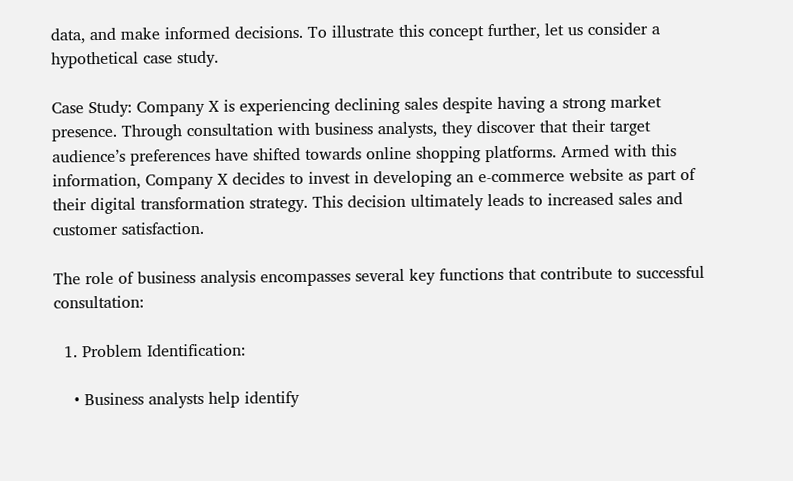data, and make informed decisions. To illustrate this concept further, let us consider a hypothetical case study.

Case Study: Company X is experiencing declining sales despite having a strong market presence. Through consultation with business analysts, they discover that their target audience’s preferences have shifted towards online shopping platforms. Armed with this information, Company X decides to invest in developing an e-commerce website as part of their digital transformation strategy. This decision ultimately leads to increased sales and customer satisfaction.

The role of business analysis encompasses several key functions that contribute to successful consultation:

  1. Problem Identification:

    • Business analysts help identify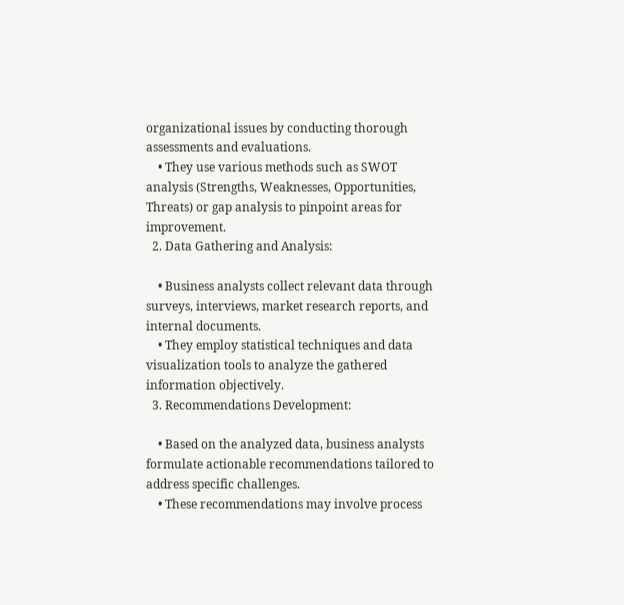organizational issues by conducting thorough assessments and evaluations.
    • They use various methods such as SWOT analysis (Strengths, Weaknesses, Opportunities, Threats) or gap analysis to pinpoint areas for improvement.
  2. Data Gathering and Analysis:

    • Business analysts collect relevant data through surveys, interviews, market research reports, and internal documents.
    • They employ statistical techniques and data visualization tools to analyze the gathered information objectively.
  3. Recommendations Development:

    • Based on the analyzed data, business analysts formulate actionable recommendations tailored to address specific challenges.
    • These recommendations may involve process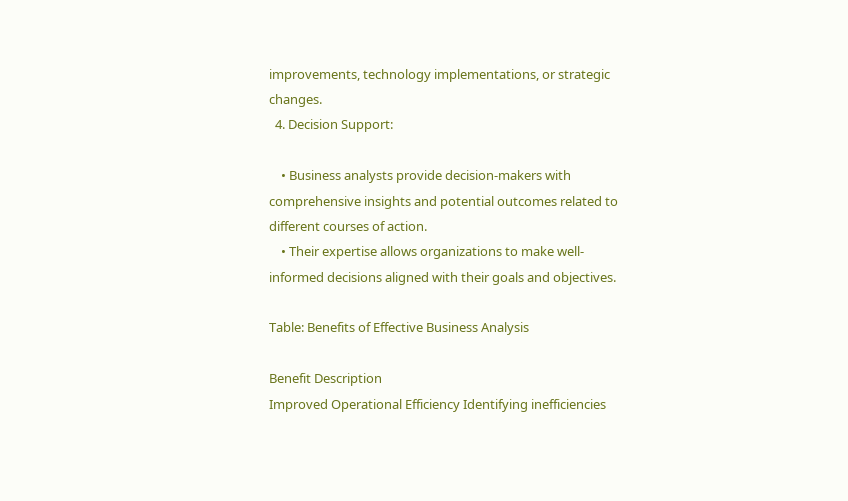improvements, technology implementations, or strategic changes.
  4. Decision Support:

    • Business analysts provide decision-makers with comprehensive insights and potential outcomes related to different courses of action.
    • Their expertise allows organizations to make well-informed decisions aligned with their goals and objectives.

Table: Benefits of Effective Business Analysis

Benefit Description
Improved Operational Efficiency Identifying inefficiencies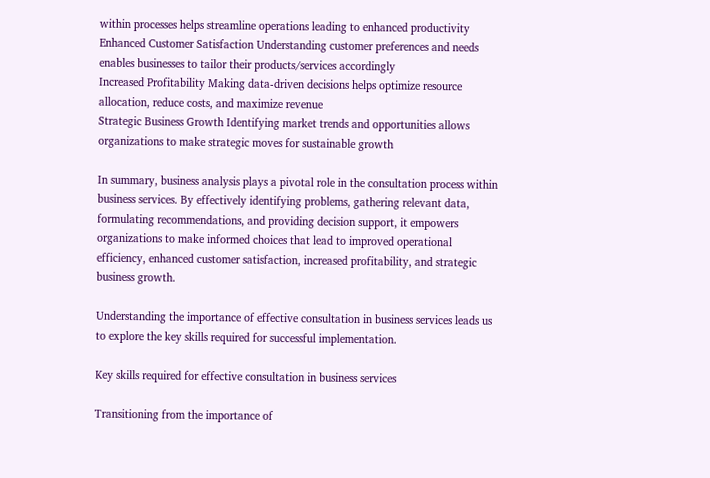within processes helps streamline operations leading to enhanced productivity
Enhanced Customer Satisfaction Understanding customer preferences and needs enables businesses to tailor their products/services accordingly
Increased Profitability Making data-driven decisions helps optimize resource allocation, reduce costs, and maximize revenue
Strategic Business Growth Identifying market trends and opportunities allows organizations to make strategic moves for sustainable growth

In summary, business analysis plays a pivotal role in the consultation process within business services. By effectively identifying problems, gathering relevant data, formulating recommendations, and providing decision support, it empowers organizations to make informed choices that lead to improved operational efficiency, enhanced customer satisfaction, increased profitability, and strategic business growth.

Understanding the importance of effective consultation in business services leads us to explore the key skills required for successful implementation.

Key skills required for effective consultation in business services

Transitioning from the importance of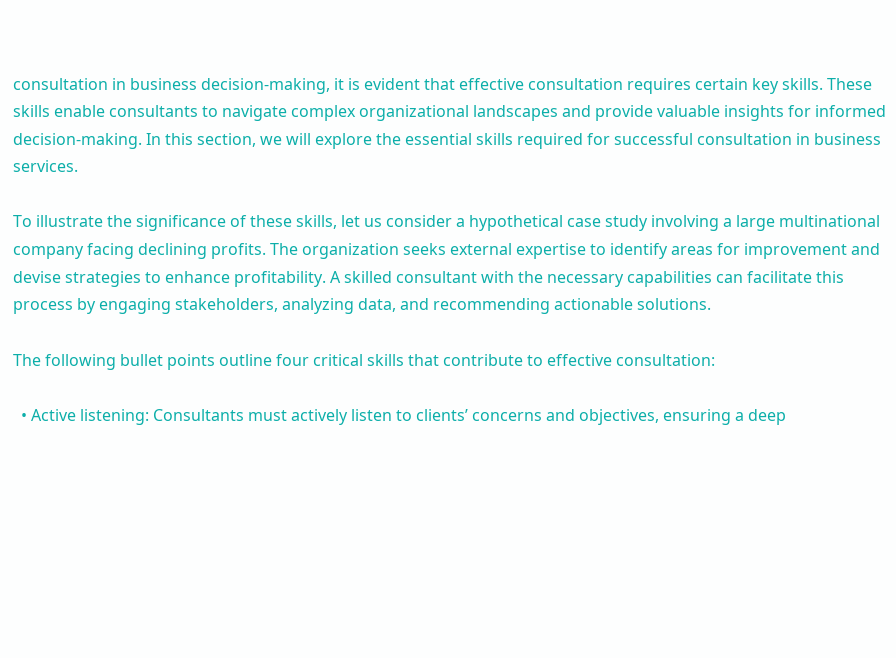consultation in business decision-making, it is evident that effective consultation requires certain key skills. These skills enable consultants to navigate complex organizational landscapes and provide valuable insights for informed decision-making. In this section, we will explore the essential skills required for successful consultation in business services.

To illustrate the significance of these skills, let us consider a hypothetical case study involving a large multinational company facing declining profits. The organization seeks external expertise to identify areas for improvement and devise strategies to enhance profitability. A skilled consultant with the necessary capabilities can facilitate this process by engaging stakeholders, analyzing data, and recommending actionable solutions.

The following bullet points outline four critical skills that contribute to effective consultation:

  • Active listening: Consultants must actively listen to clients’ concerns and objectives, ensuring a deep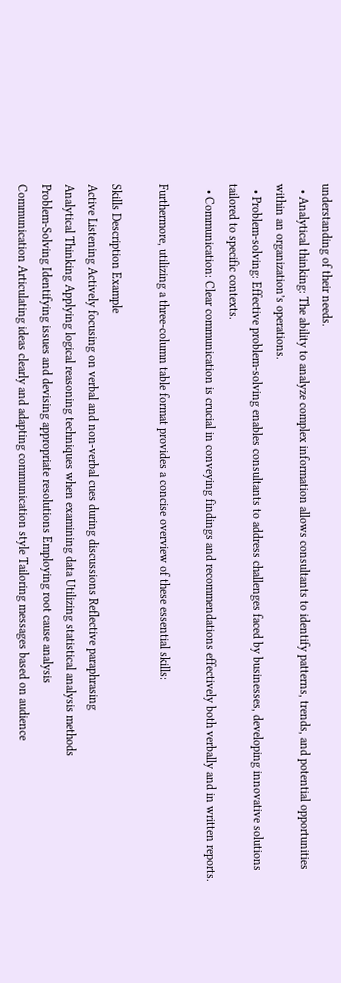understanding of their needs.
  • Analytical thinking: The ability to analyze complex information allows consultants to identify patterns, trends, and potential opportunities within an organization’s operations.
  • Problem-solving: Effective problem-solving enables consultants to address challenges faced by businesses, developing innovative solutions tailored to specific contexts.
  • Communication: Clear communication is crucial in conveying findings and recommendations effectively both verbally and in written reports.

Furthermore, utilizing a three-column table format provides a concise overview of these essential skills:

Skills Description Example
Active Listening Actively focusing on verbal and non-verbal cues during discussions Reflective paraphrasing
Analytical Thinking Applying logical reasoning techniques when examining data Utilizing statistical analysis methods
Problem-Solving Identifying issues and devising appropriate resolutions Employing root cause analysis
Communication Articulating ideas clearly and adapting communication style Tailoring messages based on audience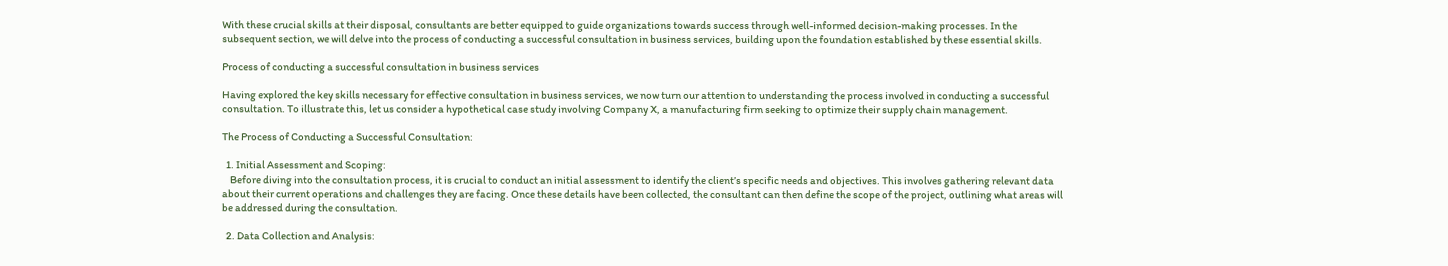With these crucial skills at their disposal, consultants are better equipped to guide organizations towards success through well-informed decision-making processes. In the subsequent section, we will delve into the process of conducting a successful consultation in business services, building upon the foundation established by these essential skills.

Process of conducting a successful consultation in business services

Having explored the key skills necessary for effective consultation in business services, we now turn our attention to understanding the process involved in conducting a successful consultation. To illustrate this, let us consider a hypothetical case study involving Company X, a manufacturing firm seeking to optimize their supply chain management.

The Process of Conducting a Successful Consultation:

  1. Initial Assessment and Scoping:
    Before diving into the consultation process, it is crucial to conduct an initial assessment to identify the client’s specific needs and objectives. This involves gathering relevant data about their current operations and challenges they are facing. Once these details have been collected, the consultant can then define the scope of the project, outlining what areas will be addressed during the consultation.

  2. Data Collection and Analysis: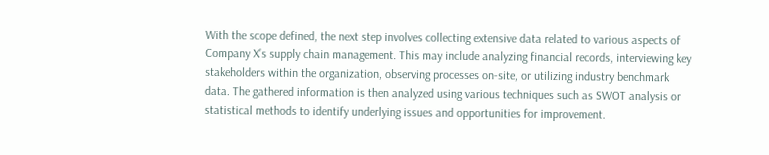With the scope defined, the next step involves collecting extensive data related to various aspects of Company X’s supply chain management. This may include analyzing financial records, interviewing key stakeholders within the organization, observing processes on-site, or utilizing industry benchmark data. The gathered information is then analyzed using various techniques such as SWOT analysis or statistical methods to identify underlying issues and opportunities for improvement.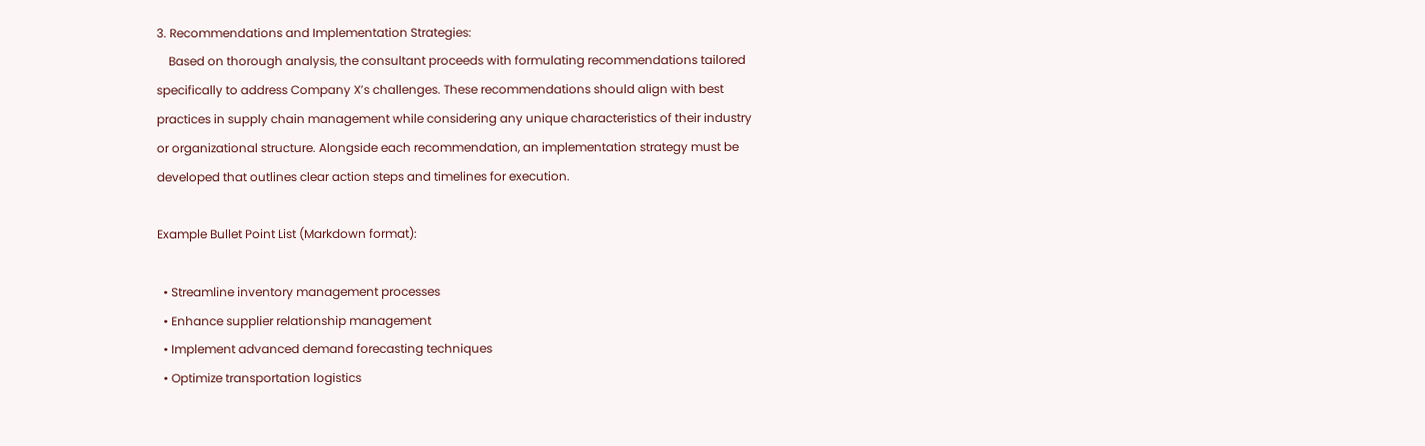3. Recommendations and Implementation Strategies:
    Based on thorough analysis, the consultant proceeds with formulating recommendations tailored specifically to address Company X’s challenges. These recommendations should align with best practices in supply chain management while considering any unique characteristics of their industry or organizational structure. Alongside each recommendation, an implementation strategy must be developed that outlines clear action steps and timelines for execution.

Example Bullet Point List (Markdown format):

  • Streamline inventory management processes
  • Enhance supplier relationship management
  • Implement advanced demand forecasting techniques
  • Optimize transportation logistics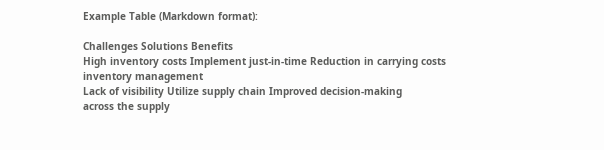Example Table (Markdown format):

Challenges Solutions Benefits
High inventory costs Implement just-in-time Reduction in carrying costs
inventory management
Lack of visibility Utilize supply chain Improved decision-making
across the supply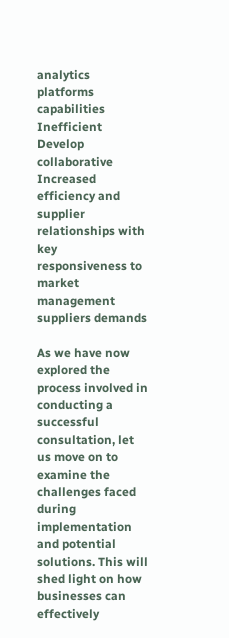analytics platforms capabilities
Inefficient Develop collaborative Increased efficiency and
supplier relationships with key responsiveness to market
management suppliers demands

As we have now explored the process involved in conducting a successful consultation, let us move on to examine the challenges faced during implementation and potential solutions. This will shed light on how businesses can effectively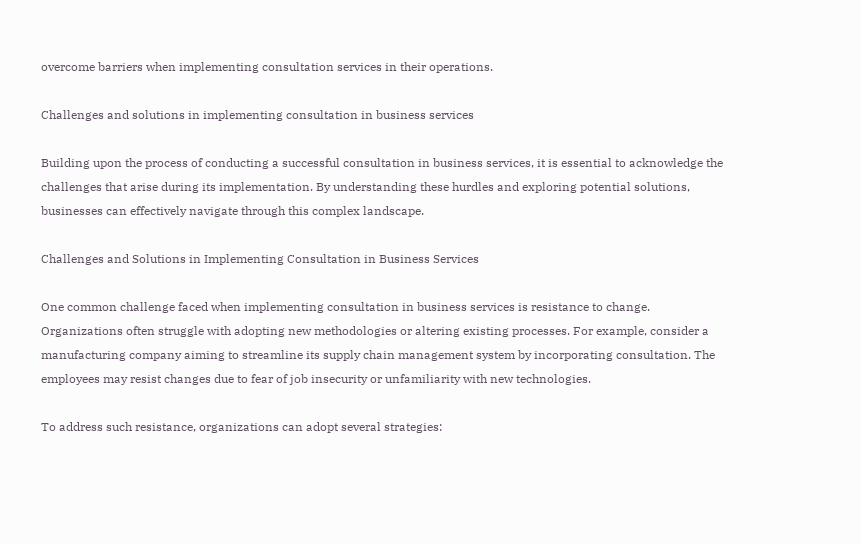overcome barriers when implementing consultation services in their operations.

Challenges and solutions in implementing consultation in business services

Building upon the process of conducting a successful consultation in business services, it is essential to acknowledge the challenges that arise during its implementation. By understanding these hurdles and exploring potential solutions, businesses can effectively navigate through this complex landscape.

Challenges and Solutions in Implementing Consultation in Business Services

One common challenge faced when implementing consultation in business services is resistance to change. Organizations often struggle with adopting new methodologies or altering existing processes. For example, consider a manufacturing company aiming to streamline its supply chain management system by incorporating consultation. The employees may resist changes due to fear of job insecurity or unfamiliarity with new technologies.

To address such resistance, organizations can adopt several strategies: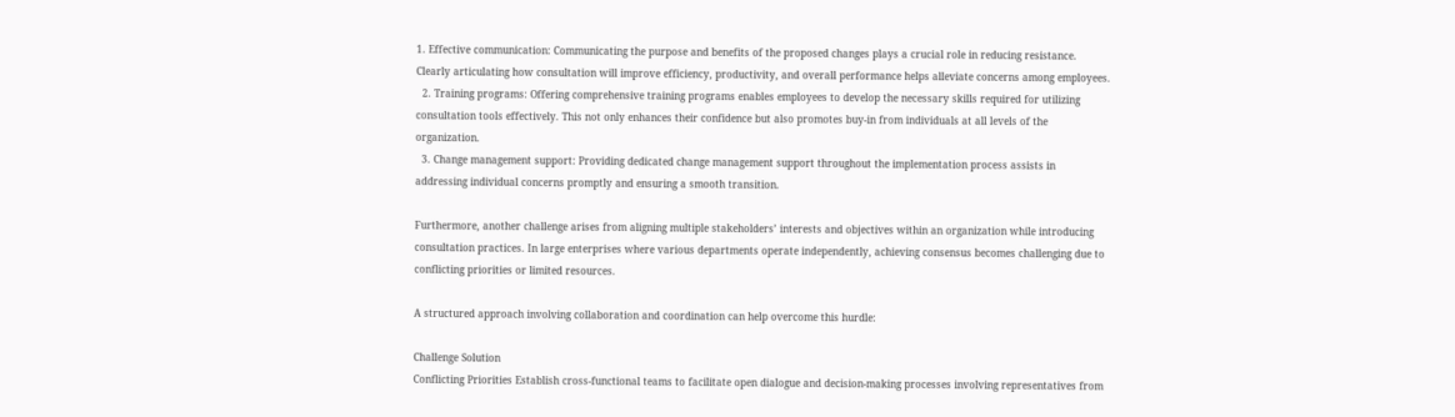1. Effective communication: Communicating the purpose and benefits of the proposed changes plays a crucial role in reducing resistance. Clearly articulating how consultation will improve efficiency, productivity, and overall performance helps alleviate concerns among employees.
  2. Training programs: Offering comprehensive training programs enables employees to develop the necessary skills required for utilizing consultation tools effectively. This not only enhances their confidence but also promotes buy-in from individuals at all levels of the organization.
  3. Change management support: Providing dedicated change management support throughout the implementation process assists in addressing individual concerns promptly and ensuring a smooth transition.

Furthermore, another challenge arises from aligning multiple stakeholders’ interests and objectives within an organization while introducing consultation practices. In large enterprises where various departments operate independently, achieving consensus becomes challenging due to conflicting priorities or limited resources.

A structured approach involving collaboration and coordination can help overcome this hurdle:

Challenge Solution
Conflicting Priorities Establish cross-functional teams to facilitate open dialogue and decision-making processes involving representatives from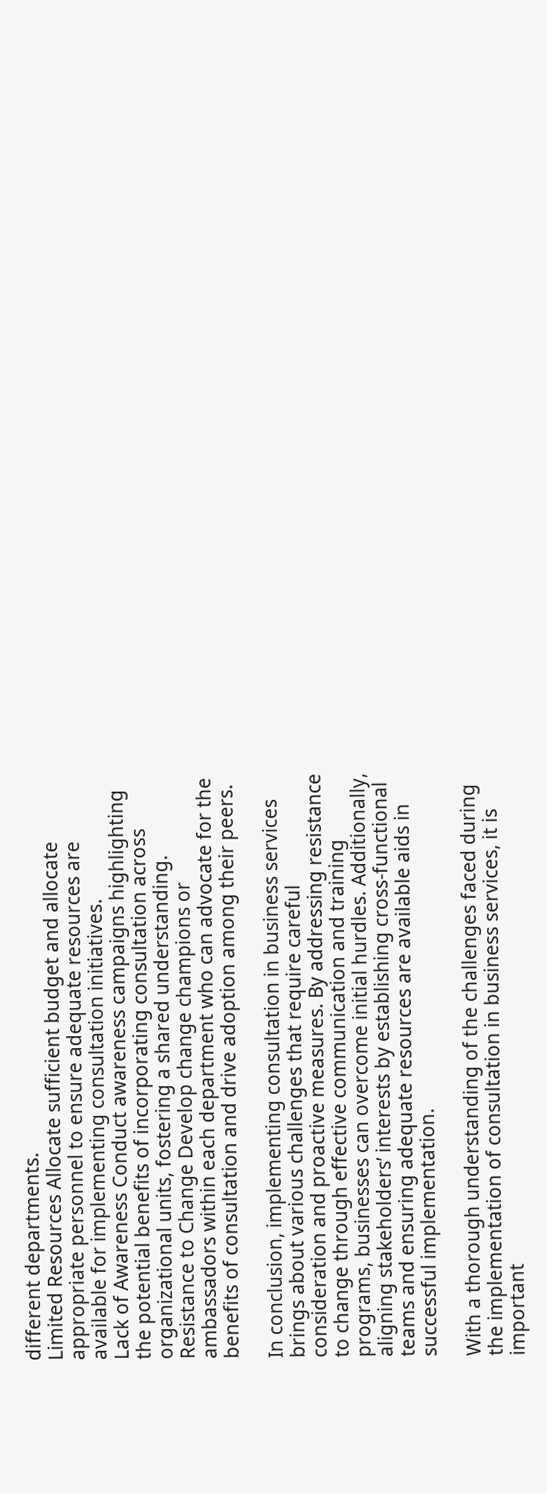different departments.
Limited Resources Allocate sufficient budget and allocate appropriate personnel to ensure adequate resources are available for implementing consultation initiatives.
Lack of Awareness Conduct awareness campaigns highlighting the potential benefits of incorporating consultation across organizational units, fostering a shared understanding.
Resistance to Change Develop change champions or ambassadors within each department who can advocate for the benefits of consultation and drive adoption among their peers.

In conclusion, implementing consultation in business services brings about various challenges that require careful consideration and proactive measures. By addressing resistance to change through effective communication and training programs, businesses can overcome initial hurdles. Additionally, aligning stakeholders’ interests by establishing cross-functional teams and ensuring adequate resources are available aids in successful implementation.

With a thorough understanding of the challenges faced during the implementation of consultation in business services, it is important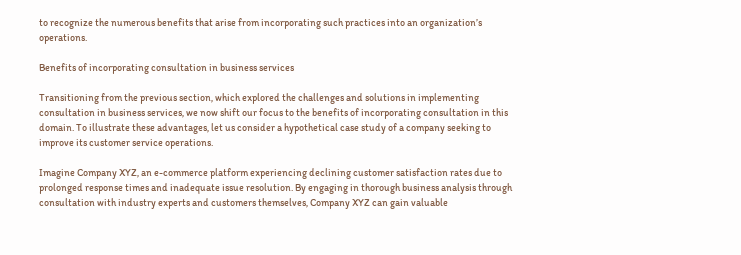to recognize the numerous benefits that arise from incorporating such practices into an organization’s operations.

Benefits of incorporating consultation in business services

Transitioning from the previous section, which explored the challenges and solutions in implementing consultation in business services, we now shift our focus to the benefits of incorporating consultation in this domain. To illustrate these advantages, let us consider a hypothetical case study of a company seeking to improve its customer service operations.

Imagine Company XYZ, an e-commerce platform experiencing declining customer satisfaction rates due to prolonged response times and inadequate issue resolution. By engaging in thorough business analysis through consultation with industry experts and customers themselves, Company XYZ can gain valuable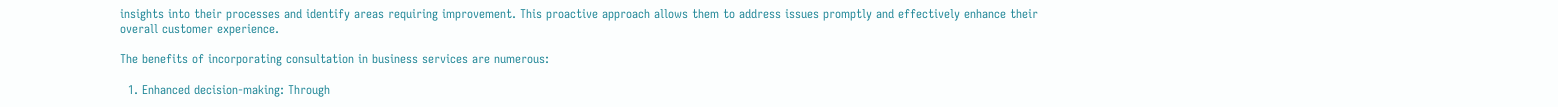insights into their processes and identify areas requiring improvement. This proactive approach allows them to address issues promptly and effectively enhance their overall customer experience.

The benefits of incorporating consultation in business services are numerous:

  1. Enhanced decision-making: Through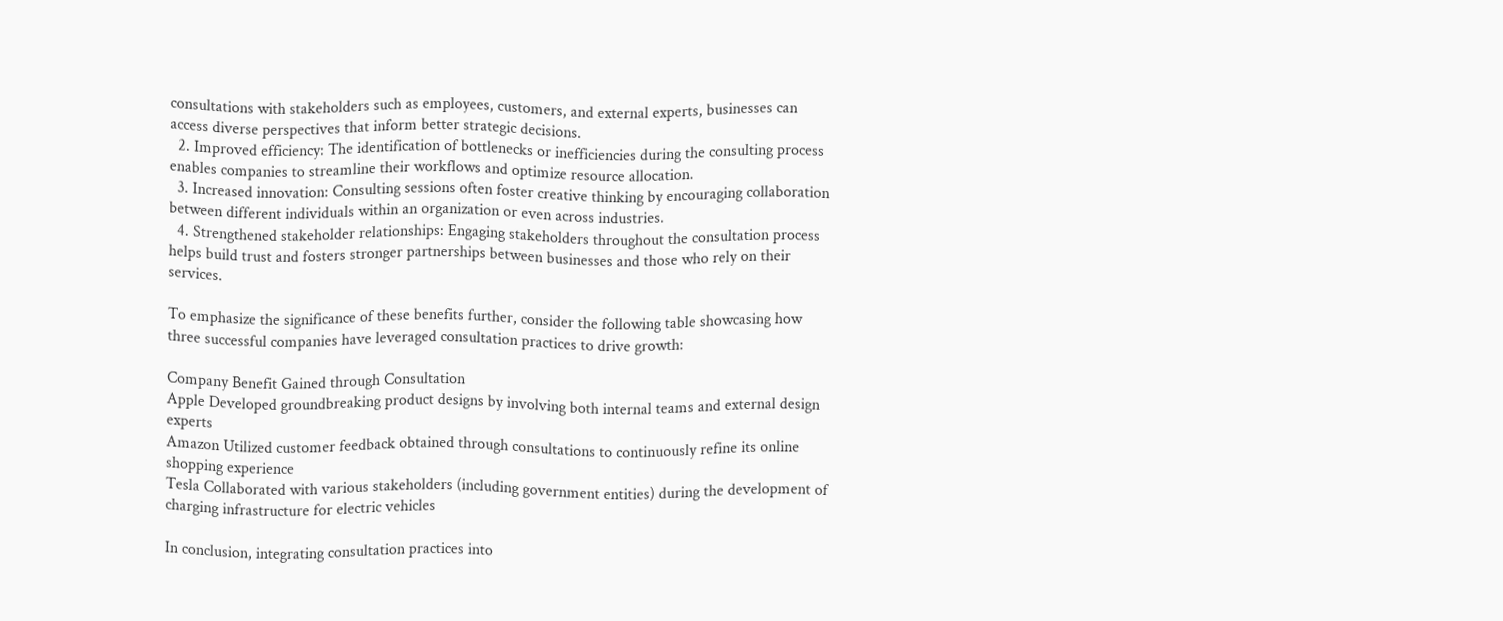consultations with stakeholders such as employees, customers, and external experts, businesses can access diverse perspectives that inform better strategic decisions.
  2. Improved efficiency: The identification of bottlenecks or inefficiencies during the consulting process enables companies to streamline their workflows and optimize resource allocation.
  3. Increased innovation: Consulting sessions often foster creative thinking by encouraging collaboration between different individuals within an organization or even across industries.
  4. Strengthened stakeholder relationships: Engaging stakeholders throughout the consultation process helps build trust and fosters stronger partnerships between businesses and those who rely on their services.

To emphasize the significance of these benefits further, consider the following table showcasing how three successful companies have leveraged consultation practices to drive growth:

Company Benefit Gained through Consultation
Apple Developed groundbreaking product designs by involving both internal teams and external design experts
Amazon Utilized customer feedback obtained through consultations to continuously refine its online shopping experience
Tesla Collaborated with various stakeholders (including government entities) during the development of charging infrastructure for electric vehicles

In conclusion, integrating consultation practices into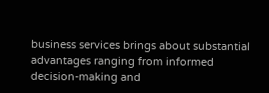business services brings about substantial advantages ranging from informed decision-making and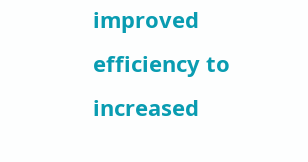improved efficiency to increased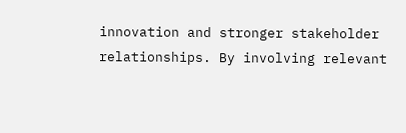innovation and stronger stakeholder relationships. By involving relevant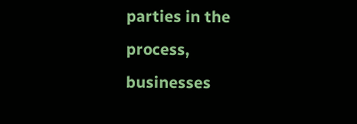parties in the process, businesses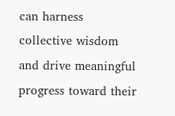can harness collective wisdom and drive meaningful progress toward their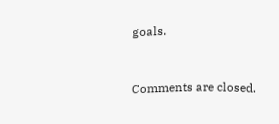goals.


Comments are closed.